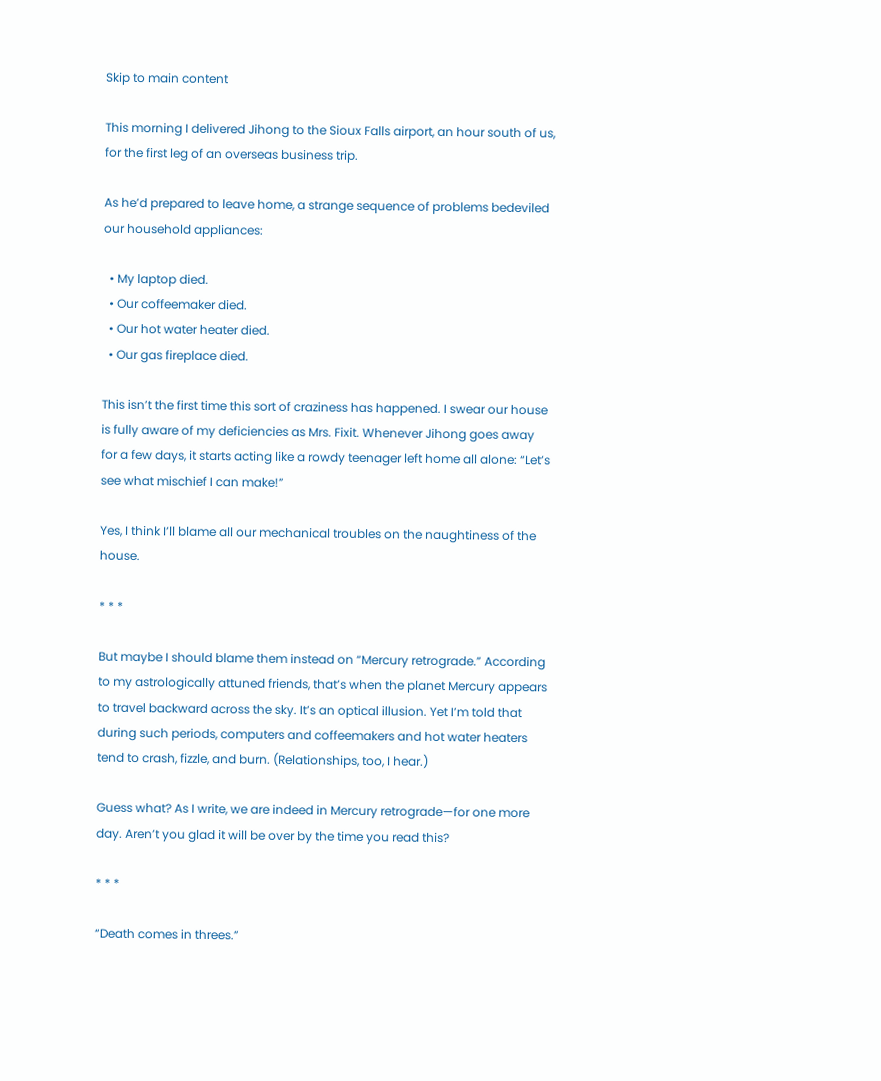Skip to main content

This morning I delivered Jihong to the Sioux Falls airport, an hour south of us, for the first leg of an overseas business trip.

As he’d prepared to leave home, a strange sequence of problems bedeviled our household appliances:

  • My laptop died.
  • Our coffeemaker died.
  • Our hot water heater died.
  • Our gas fireplace died.

This isn’t the first time this sort of craziness has happened. I swear our house is fully aware of my deficiencies as Mrs. Fixit. Whenever Jihong goes away for a few days, it starts acting like a rowdy teenager left home all alone: “Let’s see what mischief I can make!”

Yes, I think I’ll blame all our mechanical troubles on the naughtiness of the house.

* * *

But maybe I should blame them instead on “Mercury retrograde.” According to my astrologically attuned friends, that’s when the planet Mercury appears to travel backward across the sky. It’s an optical illusion. Yet I’m told that during such periods, computers and coffeemakers and hot water heaters tend to crash, fizzle, and burn. (Relationships, too, I hear.)

Guess what? As I write, we are indeed in Mercury retrograde—for one more day. Aren’t you glad it will be over by the time you read this?

* * *

“Death comes in threes.”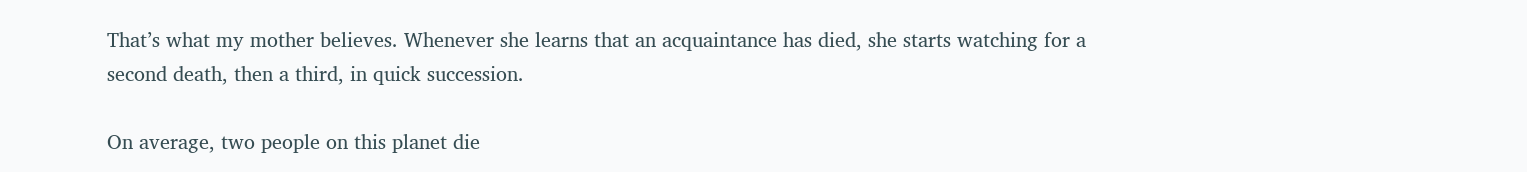That’s what my mother believes. Whenever she learns that an acquaintance has died, she starts watching for a second death, then a third, in quick succession.

On average, two people on this planet die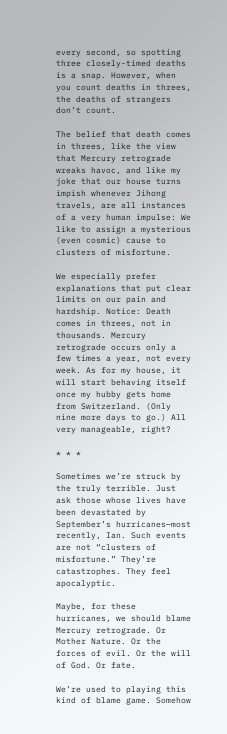every second, so spotting three closely-timed deaths is a snap. However, when you count deaths in threes, the deaths of strangers don’t count.

The belief that death comes in threes, like the view that Mercury retrograde wreaks havoc, and like my joke that our house turns impish whenever Jihong travels, are all instances of a very human impulse: We like to assign a mysterious (even cosmic) cause to clusters of misfortune.

We especially prefer explanations that put clear limits on our pain and hardship. Notice: Death comes in threes, not in thousands. Mercury retrograde occurs only a few times a year, not every week. As for my house, it will start behaving itself once my hubby gets home from Switzerland. (Only nine more days to go.) All very manageable, right?

* * *

Sometimes we’re struck by the truly terrible. Just ask those whose lives have been devastated by September’s hurricanes—most recently, Ian. Such events are not “clusters of misfortune.” They’re catastrophes. They feel apocalyptic.

Maybe, for these hurricanes, we should blame Mercury retrograde. Or Mother Nature. Or the forces of evil. Or the will of God. Or fate.

We’re used to playing this kind of blame game. Somehow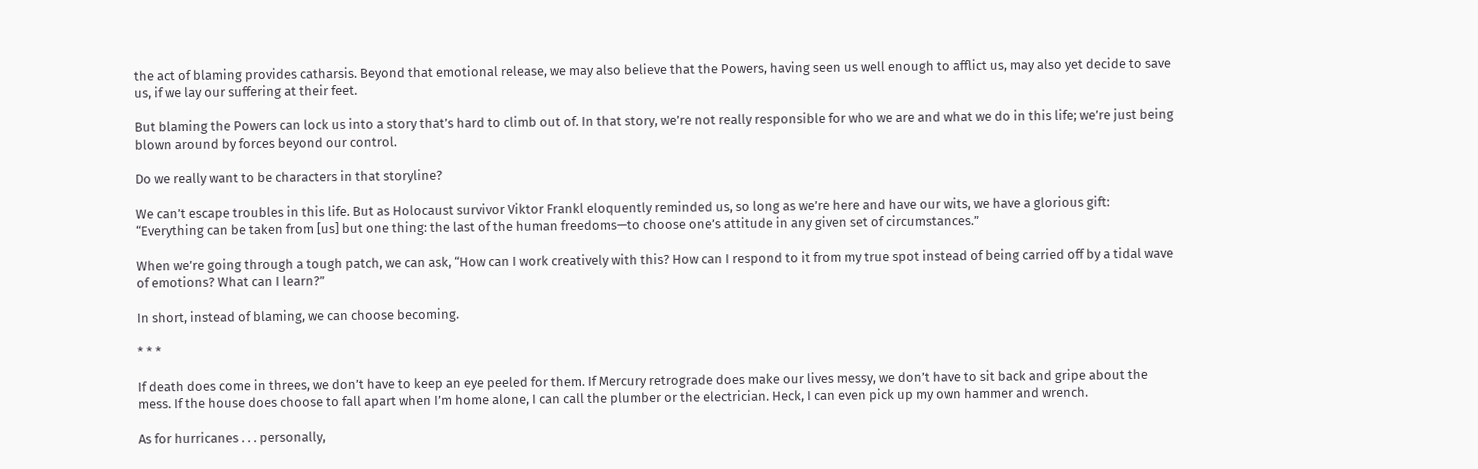the act of blaming provides catharsis. Beyond that emotional release, we may also believe that the Powers, having seen us well enough to afflict us, may also yet decide to save us, if we lay our suffering at their feet.

But blaming the Powers can lock us into a story that’s hard to climb out of. In that story, we’re not really responsible for who we are and what we do in this life; we’re just being blown around by forces beyond our control.

Do we really want to be characters in that storyline?

We can’t escape troubles in this life. But as Holocaust survivor Viktor Frankl eloquently reminded us, so long as we’re here and have our wits, we have a glorious gift: “Everything can be taken from [us] but one thing: the last of the human freedoms—to choose one’s attitude in any given set of circumstances.”

When we’re going through a tough patch, we can ask, “How can I work creatively with this? How can I respond to it from my true spot instead of being carried off by a tidal wave of emotions? What can I learn?”

In short, instead of blaming, we can choose becoming.

* * *

If death does come in threes, we don’t have to keep an eye peeled for them. If Mercury retrograde does make our lives messy, we don’t have to sit back and gripe about the mess. If the house does choose to fall apart when I’m home alone, I can call the plumber or the electrician. Heck, I can even pick up my own hammer and wrench.

As for hurricanes . . . personally,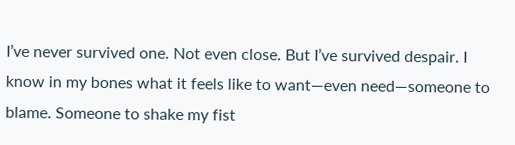I’ve never survived one. Not even close. But I’ve survived despair. I know in my bones what it feels like to want—even need—someone to blame. Someone to shake my fist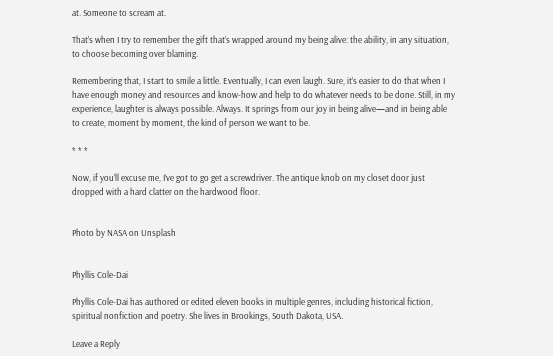at. Someone to scream at.

That’s when I try to remember the gift that’s wrapped around my being alive: the ability, in any situation, to choose becoming over blaming.

Remembering that, I start to smile a little. Eventually, I can even laugh. Sure, it’s easier to do that when I have enough money and resources and know-how and help to do whatever needs to be done. Still, in my experience, laughter is always possible. Always. It springs from our joy in being alive—and in being able to create, moment by moment, the kind of person we want to be.

* * *

Now, if you’ll excuse me, I’ve got to go get a screwdriver. The antique knob on my closet door just dropped with a hard clatter on the hardwood floor.


Photo by NASA on Unsplash


Phyllis Cole-Dai

Phyllis Cole-Dai has authored or edited eleven books in multiple genres, including historical fiction, spiritual nonfiction and poetry. She lives in Brookings, South Dakota, USA.

Leave a Reply